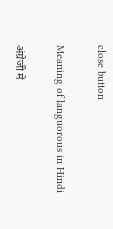close button

Meaning of languorous in Hindi

अंग्रेजी मे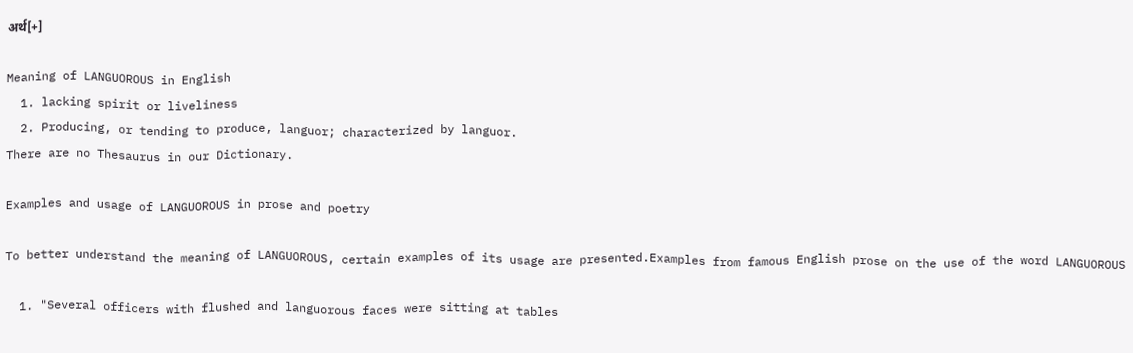अर्थ[+]

Meaning of LANGUOROUS in English
  1. lacking spirit or liveliness
  2. Producing, or tending to produce, languor; characterized by languor.
There are no Thesaurus in our Dictionary.

Examples and usage of LANGUOROUS in prose and poetry

To better understand the meaning of LANGUOROUS, certain examples of its usage are presented.Examples from famous English prose on the use of the word LANGUOROUS

  1. "Several officers with flushed and languorous faces were sitting at tables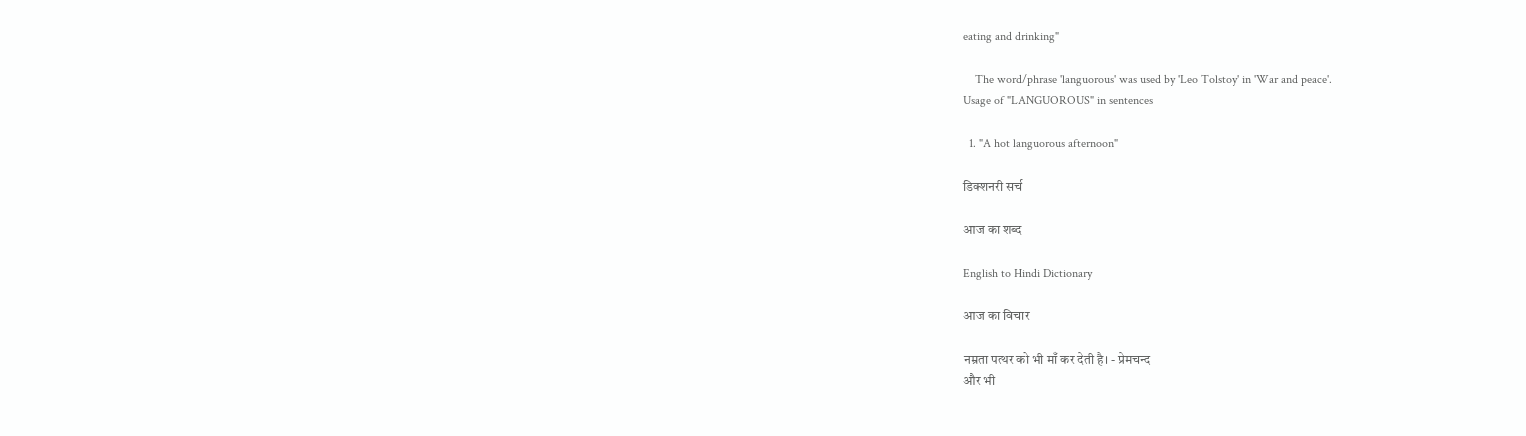eating and drinking"

    The word/phrase 'languorous' was used by 'Leo Tolstoy' in 'War and peace'.
Usage of "LANGUOROUS" in sentences

  1. "A hot languorous afternoon"

डिक्शनरी सर्च

आज का शब्द

English to Hindi Dictionary

आज का विचार

नम्रता पत्थर को भी माँ कर देती है। - प्रेमचन्द
और भी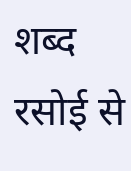शब्द रसोई से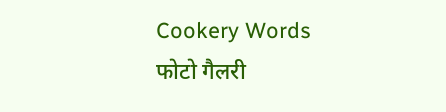Cookery Words
फोटो गैलरी